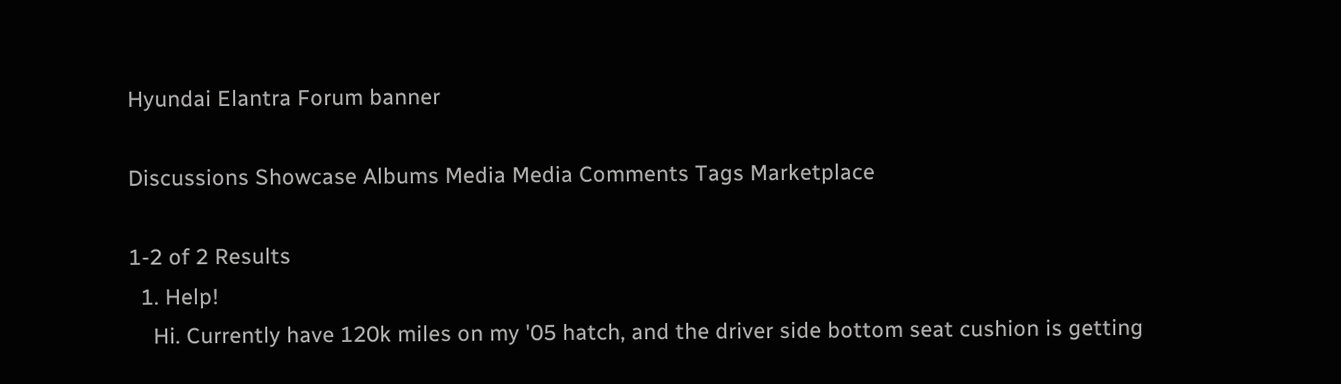Hyundai Elantra Forum banner

Discussions Showcase Albums Media Media Comments Tags Marketplace

1-2 of 2 Results
  1. Help!
    Hi. Currently have 120k miles on my '05 hatch, and the driver side bottom seat cushion is getting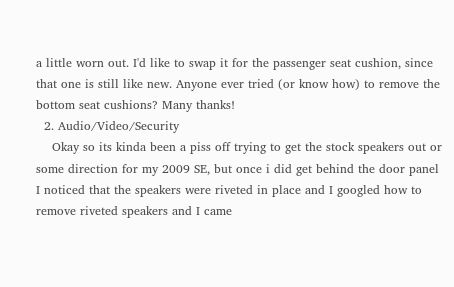a little worn out. I'd like to swap it for the passenger seat cushion, since that one is still like new. Anyone ever tried (or know how) to remove the bottom seat cushions? Many thanks!
  2. Audio/Video/Security
    Okay so its kinda been a piss off trying to get the stock speakers out or some direction for my 2009 SE, but once i did get behind the door panel I noticed that the speakers were riveted in place and I googled how to remove riveted speakers and I came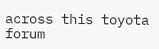across this toyota forum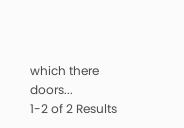which there doors...
1-2 of 2 Results